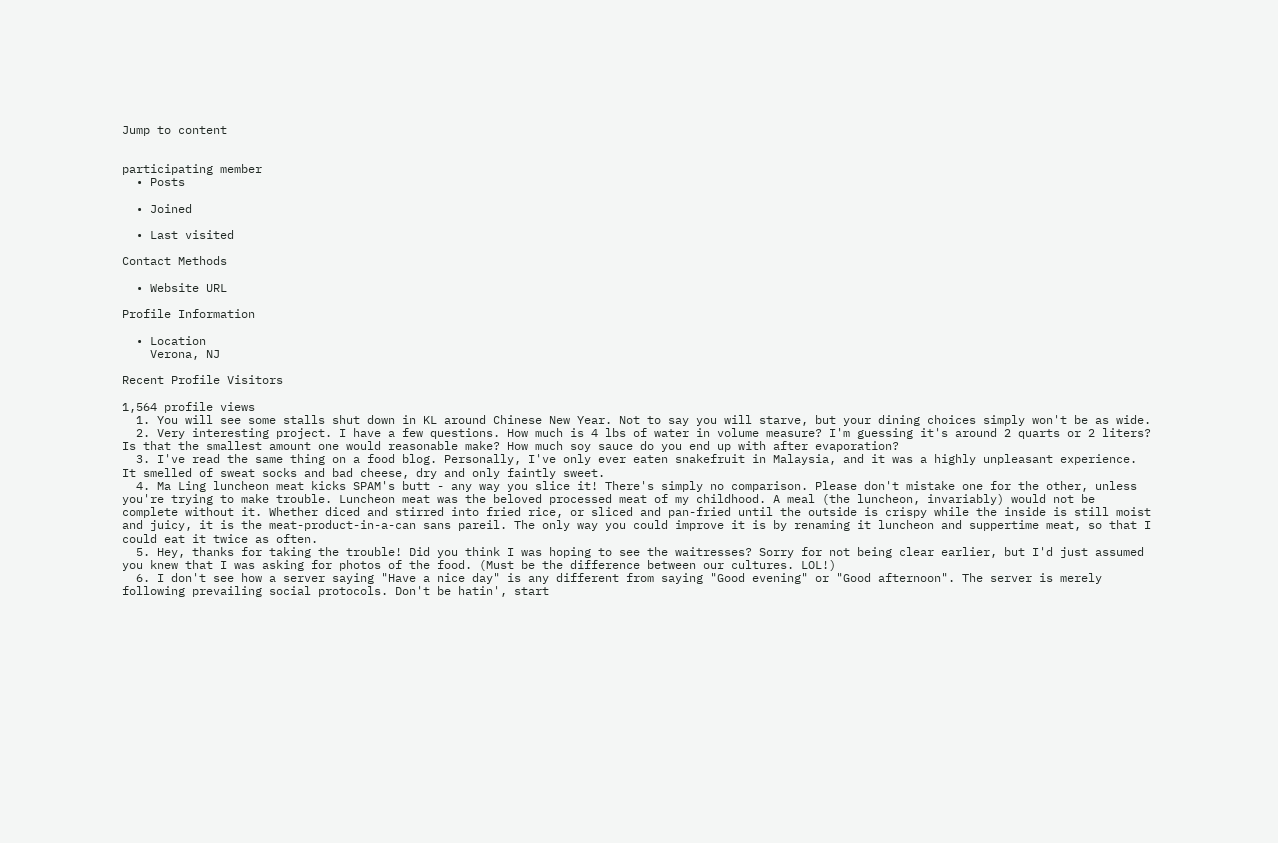Jump to content


participating member
  • Posts

  • Joined

  • Last visited

Contact Methods

  • Website URL

Profile Information

  • Location
    Verona, NJ

Recent Profile Visitors

1,564 profile views
  1. You will see some stalls shut down in KL around Chinese New Year. Not to say you will starve, but your dining choices simply won't be as wide.
  2. Very interesting project. I have a few questions. How much is 4 lbs of water in volume measure? I'm guessing it's around 2 quarts or 2 liters? Is that the smallest amount one would reasonable make? How much soy sauce do you end up with after evaporation?
  3. I've read the same thing on a food blog. Personally, I've only ever eaten snakefruit in Malaysia, and it was a highly unpleasant experience. It smelled of sweat socks and bad cheese, dry and only faintly sweet.
  4. Ma Ling luncheon meat kicks SPAM's butt - any way you slice it! There's simply no comparison. Please don't mistake one for the other, unless you're trying to make trouble. Luncheon meat was the beloved processed meat of my childhood. A meal (the luncheon, invariably) would not be complete without it. Whether diced and stirred into fried rice, or sliced and pan-fried until the outside is crispy while the inside is still moist and juicy, it is the meat-product-in-a-can sans pareil. The only way you could improve it is by renaming it luncheon and suppertime meat, so that I could eat it twice as often.
  5. Hey, thanks for taking the trouble! Did you think I was hoping to see the waitresses? Sorry for not being clear earlier, but I'd just assumed you knew that I was asking for photos of the food. (Must be the difference between our cultures. LOL!)
  6. I don't see how a server saying "Have a nice day" is any different from saying "Good evening" or "Good afternoon". The server is merely following prevailing social protocols. Don't be hatin', start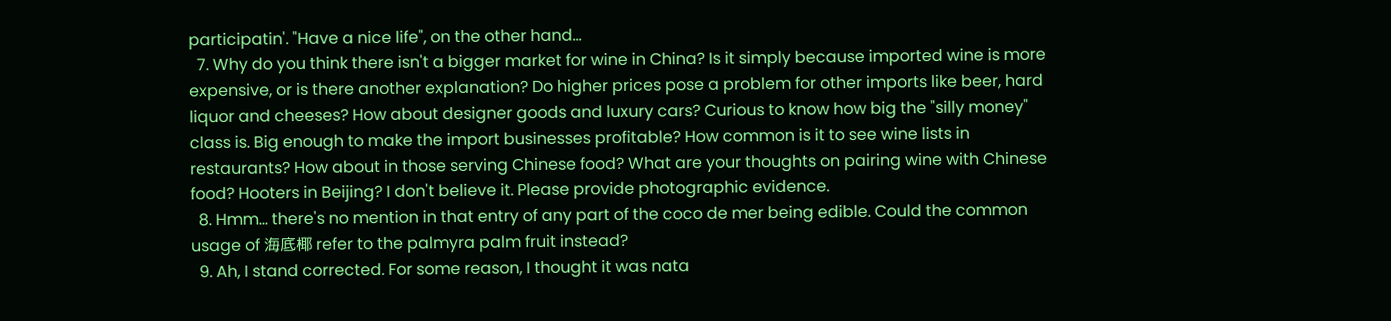participatin'. "Have a nice life", on the other hand...
  7. Why do you think there isn't a bigger market for wine in China? Is it simply because imported wine is more expensive, or is there another explanation? Do higher prices pose a problem for other imports like beer, hard liquor and cheeses? How about designer goods and luxury cars? Curious to know how big the "silly money" class is. Big enough to make the import businesses profitable? How common is it to see wine lists in restaurants? How about in those serving Chinese food? What are your thoughts on pairing wine with Chinese food? Hooters in Beijing? I don't believe it. Please provide photographic evidence.
  8. Hmm... there's no mention in that entry of any part of the coco de mer being edible. Could the common usage of 海底椰 refer to the palmyra palm fruit instead?
  9. Ah, I stand corrected. For some reason, I thought it was nata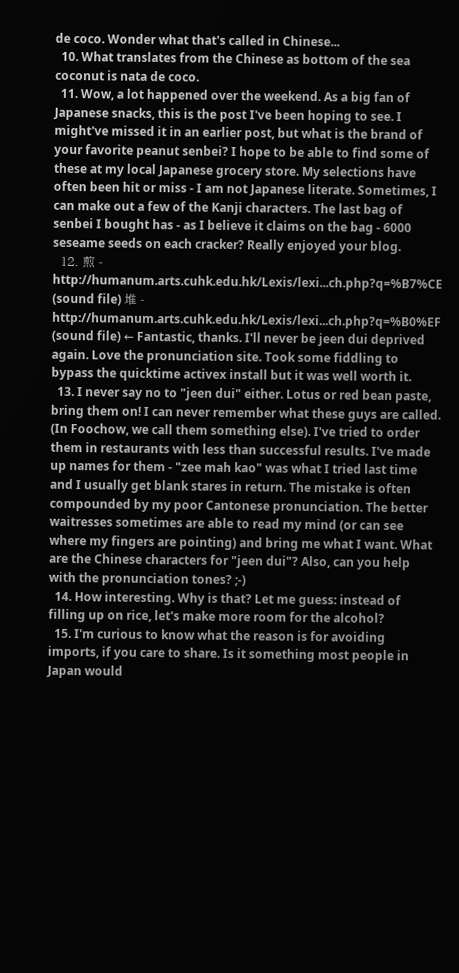de coco. Wonder what that's called in Chinese...
  10. What translates from the Chinese as bottom of the sea coconut is nata de coco.
  11. Wow, a lot happened over the weekend. As a big fan of Japanese snacks, this is the post I've been hoping to see. I might've missed it in an earlier post, but what is the brand of your favorite peanut senbei? I hope to be able to find some of these at my local Japanese grocery store. My selections have often been hit or miss - I am not Japanese literate. Sometimes, I can make out a few of the Kanji characters. The last bag of senbei I bought has - as I believe it claims on the bag - 6000 seseame seeds on each cracker? Really enjoyed your blog.
  12. 煎 - http://humanum.arts.cuhk.edu.hk/Lexis/lexi...ch.php?q=%B7%CE (sound file) 堆 - http://humanum.arts.cuhk.edu.hk/Lexis/lexi...ch.php?q=%B0%EF (sound file) ← Fantastic, thanks. I'll never be jeen dui deprived again. Love the pronunciation site. Took some fiddling to bypass the quicktime activex install but it was well worth it.
  13. I never say no to "jeen dui" either. Lotus or red bean paste, bring them on! I can never remember what these guys are called. (In Foochow, we call them something else). I've tried to order them in restaurants with less than successful results. I've made up names for them - "zee mah kao" was what I tried last time and I usually get blank stares in return. The mistake is often compounded by my poor Cantonese pronunciation. The better waitresses sometimes are able to read my mind (or can see where my fingers are pointing) and bring me what I want. What are the Chinese characters for "jeen dui"? Also, can you help with the pronunciation tones? ;-)
  14. How interesting. Why is that? Let me guess: instead of filling up on rice, let's make more room for the alcohol?
  15. I'm curious to know what the reason is for avoiding imports, if you care to share. Is it something most people in Japan would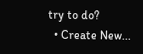try to do?
  • Create New...